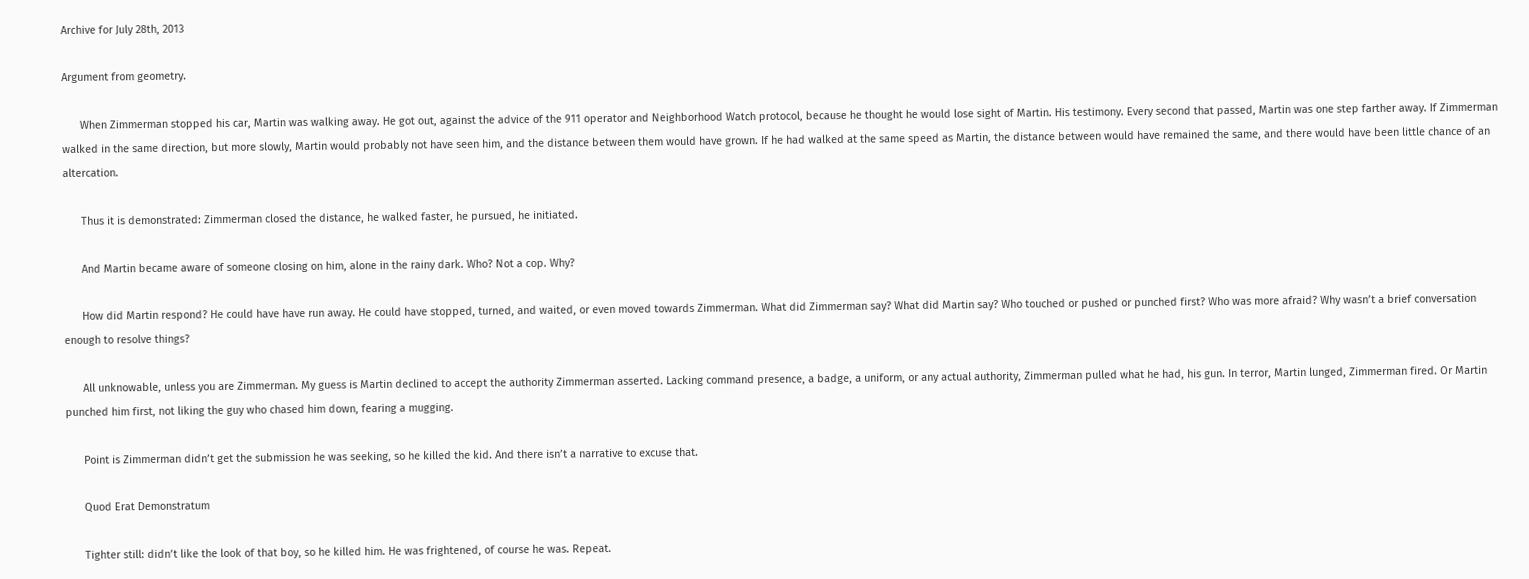Archive for July 28th, 2013

Argument from geometry.

      When Zimmerman stopped his car, Martin was walking away. He got out, against the advice of the 911 operator and Neighborhood Watch protocol, because he thought he would lose sight of Martin. His testimony. Every second that passed, Martin was one step farther away. If Zimmerman walked in the same direction, but more slowly, Martin would probably not have seen him, and the distance between them would have grown. If he had walked at the same speed as Martin, the distance between would have remained the same, and there would have been little chance of an altercation.

      Thus it is demonstrated: Zimmerman closed the distance, he walked faster, he pursued, he initiated.

      And Martin became aware of someone closing on him, alone in the rainy dark. Who? Not a cop. Why?

      How did Martin respond? He could have have run away. He could have stopped, turned, and waited, or even moved towards Zimmerman. What did Zimmerman say? What did Martin say? Who touched or pushed or punched first? Who was more afraid? Why wasn’t a brief conversation enough to resolve things?

      All unknowable, unless you are Zimmerman. My guess is Martin declined to accept the authority Zimmerman asserted. Lacking command presence, a badge, a uniform, or any actual authority, Zimmerman pulled what he had, his gun. In terror, Martin lunged, Zimmerman fired. Or Martin punched him first, not liking the guy who chased him down, fearing a mugging.

      Point is Zimmerman didn’t get the submission he was seeking, so he killed the kid. And there isn’t a narrative to excuse that.

      Quod Erat Demonstratum

      Tighter still: didn’t like the look of that boy, so he killed him. He was frightened, of course he was. Repeat.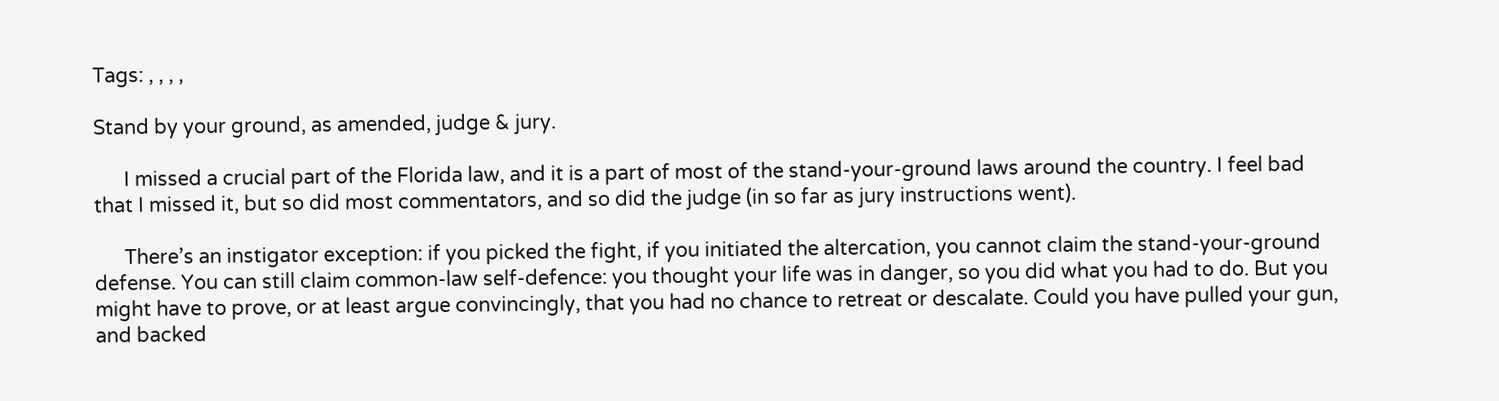Tags: , , , ,

Stand by your ground, as amended, judge & jury.

      I missed a crucial part of the Florida law, and it is a part of most of the stand-your-ground laws around the country. I feel bad that I missed it, but so did most commentators, and so did the judge (in so far as jury instructions went).

      There’s an instigator exception: if you picked the fight, if you initiated the altercation, you cannot claim the stand-your-ground defense. You can still claim common-law self-defence: you thought your life was in danger, so you did what you had to do. But you might have to prove, or at least argue convincingly, that you had no chance to retreat or descalate. Could you have pulled your gun, and backed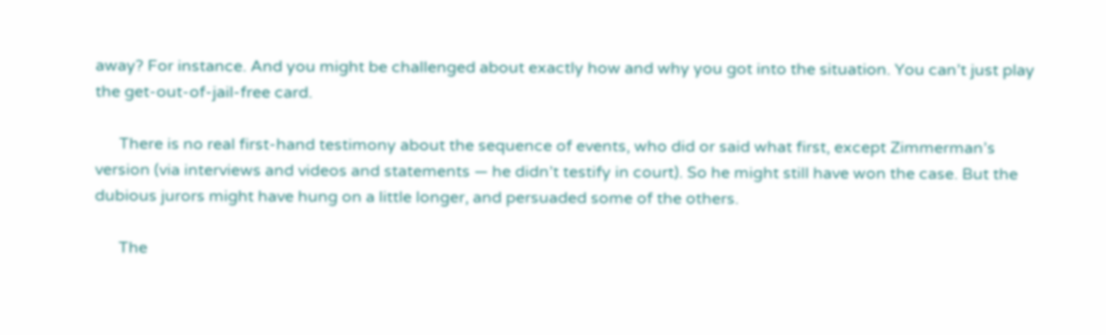away? For instance. And you might be challenged about exactly how and why you got into the situation. You can’t just play the get-out-of-jail-free card.

      There is no real first-hand testimony about the sequence of events, who did or said what first, except Zimmerman’s version (via interviews and videos and statements — he didn’t testify in court). So he might still have won the case. But the dubious jurors might have hung on a little longer, and persuaded some of the others.

      The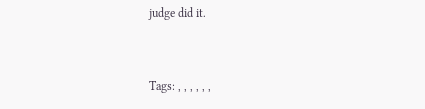judge did it.


Tags: , , , , , ,